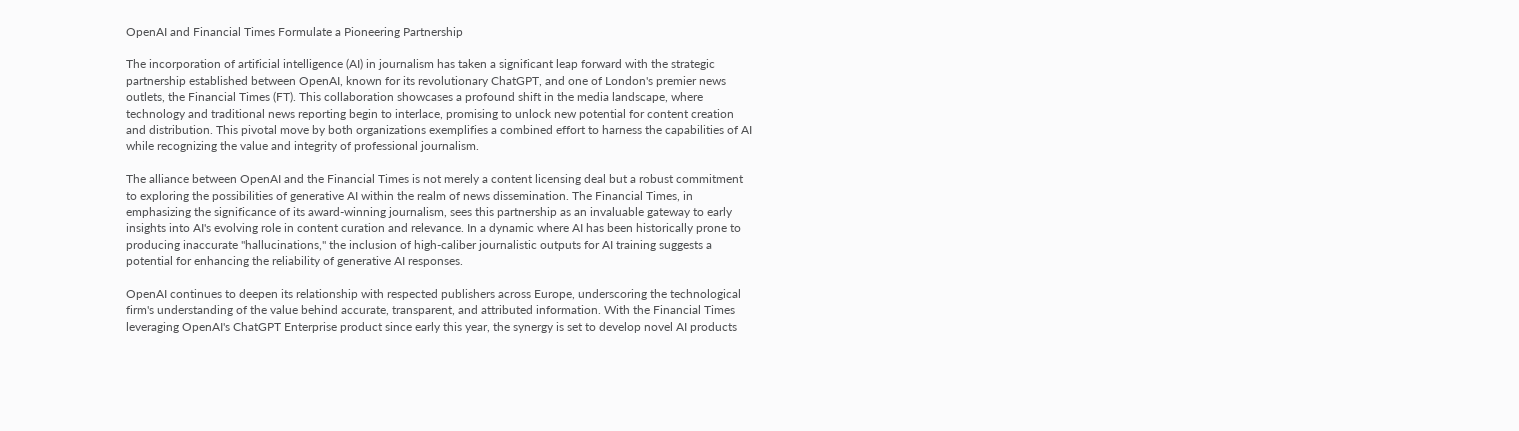OpenAI and Financial Times Formulate a Pioneering Partnership

The incorporation of artificial intelligence (AI) in journalism has taken a significant leap forward with the strategic partnership established between OpenAI, known for its revolutionary ChatGPT, and one of London's premier news outlets, the Financial Times (FT). This collaboration showcases a profound shift in the media landscape, where technology and traditional news reporting begin to interlace, promising to unlock new potential for content creation and distribution. This pivotal move by both organizations exemplifies a combined effort to harness the capabilities of AI while recognizing the value and integrity of professional journalism.

The alliance between OpenAI and the Financial Times is not merely a content licensing deal but a robust commitment to exploring the possibilities of generative AI within the realm of news dissemination. The Financial Times, in emphasizing the significance of its award-winning journalism, sees this partnership as an invaluable gateway to early insights into AI's evolving role in content curation and relevance. In a dynamic where AI has been historically prone to producing inaccurate "hallucinations," the inclusion of high-caliber journalistic outputs for AI training suggests a potential for enhancing the reliability of generative AI responses.

OpenAI continues to deepen its relationship with respected publishers across Europe, underscoring the technological firm's understanding of the value behind accurate, transparent, and attributed information. With the Financial Times leveraging OpenAI's ChatGPT Enterprise product since early this year, the synergy is set to develop novel AI products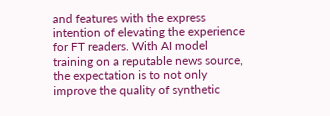and features with the express intention of elevating the experience for FT readers. With AI model training on a reputable news source, the expectation is to not only improve the quality of synthetic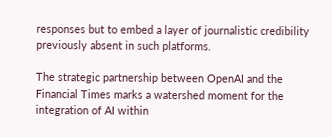responses but to embed a layer of journalistic credibility previously absent in such platforms.

The strategic partnership between OpenAI and the Financial Times marks a watershed moment for the integration of AI within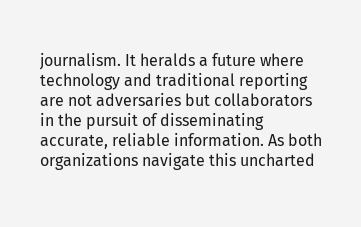journalism. It heralds a future where technology and traditional reporting are not adversaries but collaborators in the pursuit of disseminating accurate, reliable information. As both organizations navigate this uncharted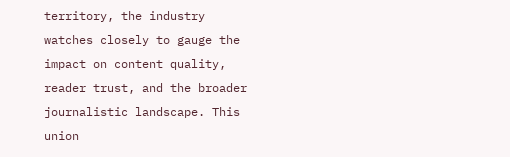territory, the industry watches closely to gauge the impact on content quality, reader trust, and the broader journalistic landscape. This union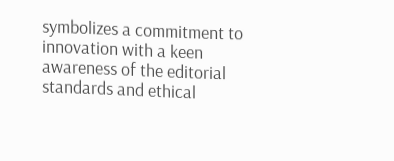symbolizes a commitment to innovation with a keen awareness of the editorial standards and ethical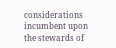considerations incumbent upon the stewards of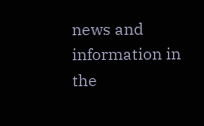news and information in the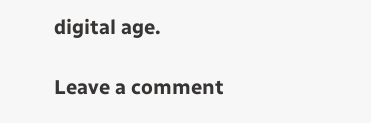digital age.

Leave a comment